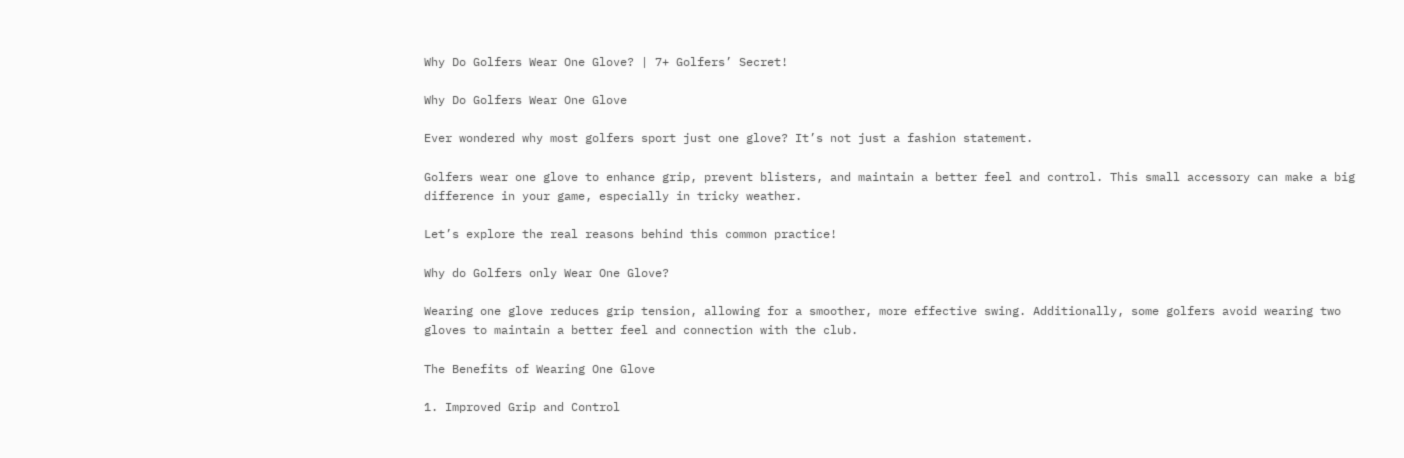Why Do Golfers Wear One Glove? | 7+ Golfers’ Secret!

Why Do Golfers Wear One Glove

Ever wondered why most golfers sport just one glove? It’s not just a fashion statement.

Golfers wear one glove to enhance grip, prevent blisters, and maintain a better feel and control. This small accessory can make a big difference in your game, especially in tricky weather.

Let’s explore the real reasons behind this common practice!

Why do Golfers only Wear One Glove?

Wearing one glove reduces grip tension, allowing for a smoother, more effective swing. Additionally, some golfers avoid wearing two gloves to maintain a better feel and connection with the club.

The Benefits of Wearing One Glove

1. Improved Grip and Control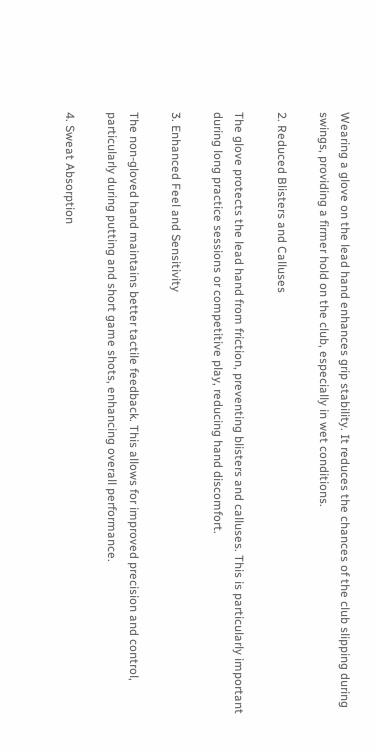Wearing a glove on the lead hand enhances grip stability. It reduces the chances of the club slipping during swings, providing a firmer hold on the club, especially in wet conditions.

2. Reduced Blisters and Calluses

The glove protects the lead hand from friction, preventing blisters and calluses. This is particularly important during long practice sessions or competitive play, reducing hand discomfort.

3. Enhanced Feel and Sensitivity

The non-gloved hand maintains better tactile feedback. This allows for improved precision and control, particularly during putting and short game shots, enhancing overall performance.

4. Sweat Absorption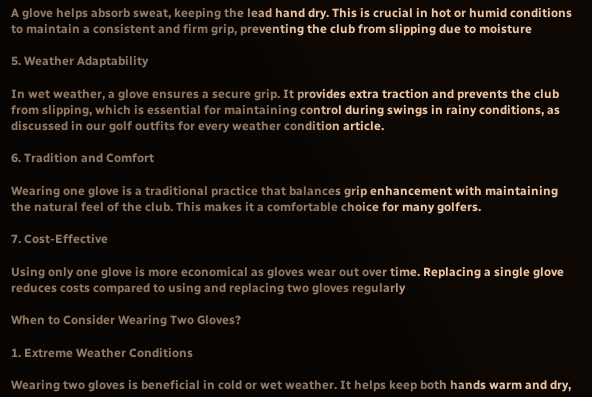A glove helps absorb sweat, keeping the lead hand dry. This is crucial in hot or humid conditions to maintain a consistent and firm grip, preventing the club from slipping due to moisture

5. Weather Adaptability

In wet weather, a glove ensures a secure grip. It provides extra traction and prevents the club from slipping, which is essential for maintaining control during swings in rainy conditions, as discussed in our golf outfits for every weather condition article.

6. Tradition and Comfort

Wearing one glove is a traditional practice that balances grip enhancement with maintaining the natural feel of the club. This makes it a comfortable choice for many golfers.

7. Cost-Effective

Using only one glove is more economical as gloves wear out over time. Replacing a single glove reduces costs compared to using and replacing two gloves regularly

When to Consider Wearing Two Gloves?

1. Extreme Weather Conditions

Wearing two gloves is beneficial in cold or wet weather. It helps keep both hands warm and dry,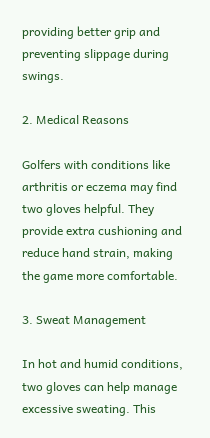providing better grip and preventing slippage during swings.

2. Medical Reasons

Golfers with conditions like arthritis or eczema may find two gloves helpful. They provide extra cushioning and reduce hand strain, making the game more comfortable.

3. Sweat Management

In hot and humid conditions, two gloves can help manage excessive sweating. This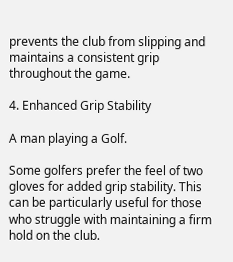prevents the club from slipping and maintains a consistent grip throughout the game.

4. Enhanced Grip Stability

A man playing a Golf.

Some golfers prefer the feel of two gloves for added grip stability. This can be particularly useful for those who struggle with maintaining a firm hold on the club.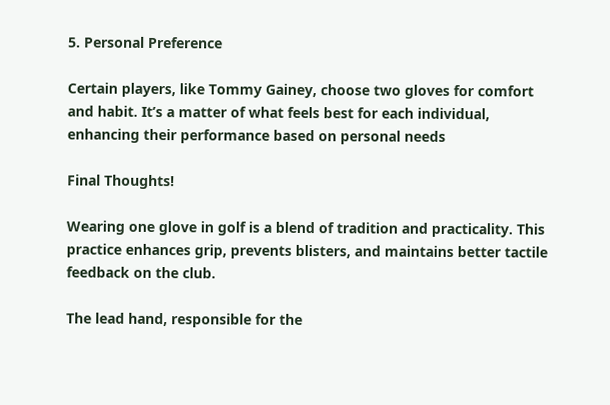5. Personal Preference

Certain players, like Tommy Gainey, choose two gloves for comfort and habit. It’s a matter of what feels best for each individual, enhancing their performance based on personal needs

Final Thoughts!

Wearing one glove in golf is a blend of tradition and practicality. This practice enhances grip, prevents blisters, and maintains better tactile feedback on the club.

The lead hand, responsible for the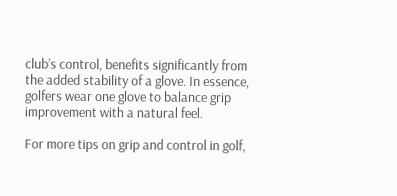club’s control, benefits significantly from the added stability of a glove. In essence, golfers wear one glove to balance grip improvement with a natural feel.

For more tips on grip and control in golf,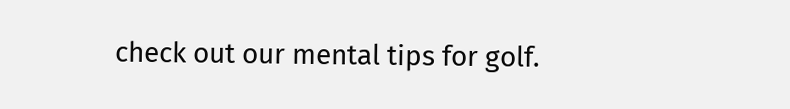check out our mental tips for golf.